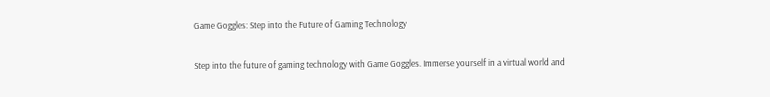Game Goggles: Step into the Future of Gaming Technology

Step into the future of gaming technology with Game Goggles. Immerse yourself in a virtual world and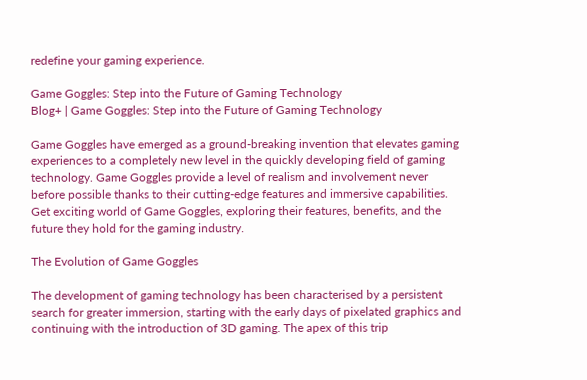redefine your gaming experience.

Game Goggles: Step into the Future of Gaming Technology
Blog+ | Game Goggles: Step into the Future of Gaming Technology

Game Goggles have emerged as a ground-breaking invention that elevates gaming experiences to a completely new level in the quickly developing field of gaming technology. Game Goggles provide a level of realism and involvement never before possible thanks to their cutting-edge features and immersive capabilities. Get exciting world of Game Goggles, exploring their features, benefits, and the future they hold for the gaming industry.

The Evolution of Game Goggles

The development of gaming technology has been characterised by a persistent search for greater immersion, starting with the early days of pixelated graphics and continuing with the introduction of 3D gaming. The apex of this trip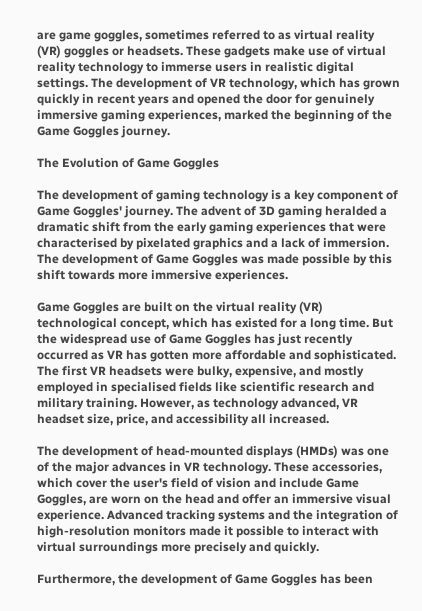are game goggles, sometimes referred to as virtual reality (VR) goggles or headsets. These gadgets make use of virtual reality technology to immerse users in realistic digital settings. The development of VR technology, which has grown quickly in recent years and opened the door for genuinely immersive gaming experiences, marked the beginning of the Game Goggles journey.

The Evolution of Game Goggles

The development of gaming technology is a key component of Game Goggles' journey. The advent of 3D gaming heralded a dramatic shift from the early gaming experiences that were characterised by pixelated graphics and a lack of immersion. The development of Game Goggles was made possible by this shift towards more immersive experiences.

Game Goggles are built on the virtual reality (VR) technological concept, which has existed for a long time. But the widespread use of Game Goggles has just recently occurred as VR has gotten more affordable and sophisticated. The first VR headsets were bulky, expensive, and mostly employed in specialised fields like scientific research and military training. However, as technology advanced, VR headset size, price, and accessibility all increased.

The development of head-mounted displays (HMDs) was one of the major advances in VR technology. These accessories, which cover the user's field of vision and include Game Goggles, are worn on the head and offer an immersive visual experience. Advanced tracking systems and the integration of high-resolution monitors made it possible to interact with virtual surroundings more precisely and quickly.

Furthermore, the development of Game Goggles has been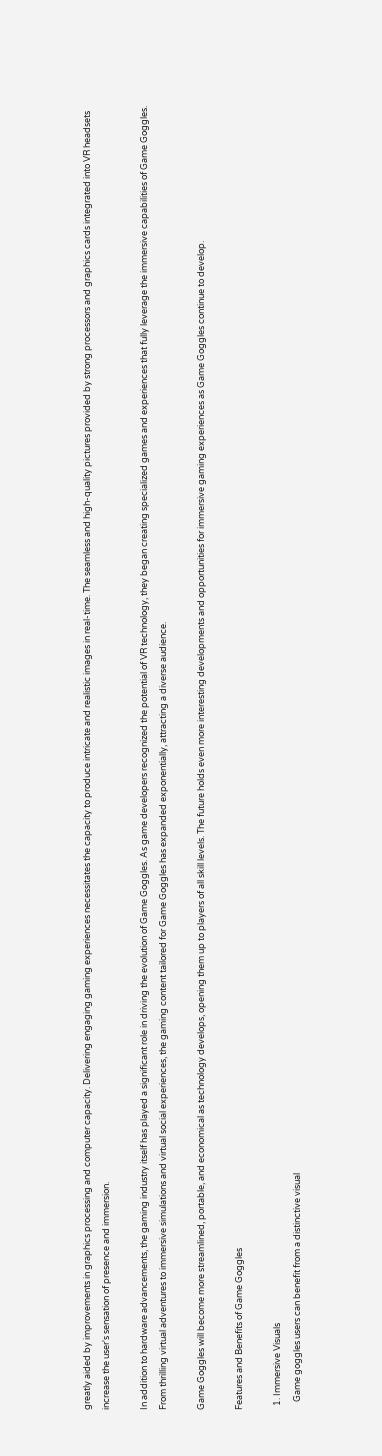greatly aided by improvements in graphics processing and computer capacity. Delivering engaging gaming experiences necessitates the capacity to produce intricate and realistic images in real-time. The seamless and high-quality pictures provided by strong processors and graphics cards integrated into VR headsets increase the user's sensation of presence and immersion.

In addition to hardware advancements, the gaming industry itself has played a significant role in driving the evolution of Game Goggles. As game developers recognized the potential of VR technology, they began creating specialized games and experiences that fully leverage the immersive capabilities of Game Goggles. From thrilling virtual adventures to immersive simulations and virtual social experiences, the gaming content tailored for Game Goggles has expanded exponentially, attracting a diverse audience.

Game Goggles will become more streamlined, portable, and economical as technology develops, opening them up to players of all skill levels. The future holds even more interesting developments and opportunities for immersive gaming experiences as Game Goggles continue to develop.

Features and Benefits of Game Goggles

  1. Immersive Visuals
    Game goggles users can benefit from a distinctive visual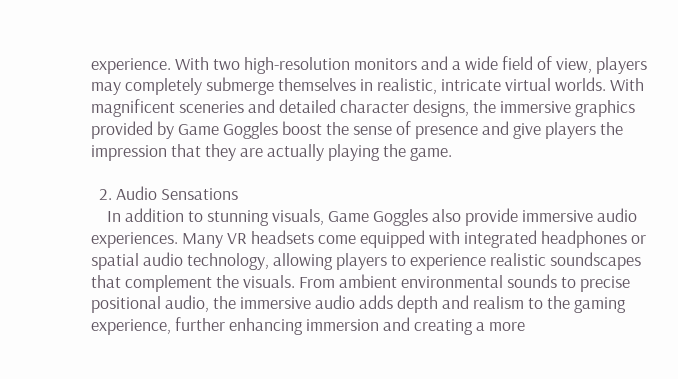experience. With two high-resolution monitors and a wide field of view, players may completely submerge themselves in realistic, intricate virtual worlds. With magnificent sceneries and detailed character designs, the immersive graphics provided by Game Goggles boost the sense of presence and give players the impression that they are actually playing the game.

  2. Audio Sensations
    In addition to stunning visuals, Game Goggles also provide immersive audio experiences. Many VR headsets come equipped with integrated headphones or spatial audio technology, allowing players to experience realistic soundscapes that complement the visuals. From ambient environmental sounds to precise positional audio, the immersive audio adds depth and realism to the gaming experience, further enhancing immersion and creating a more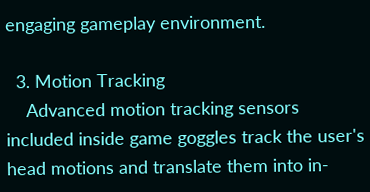engaging gameplay environment.

  3. Motion Tracking
    Advanced motion tracking sensors included inside game goggles track the user's head motions and translate them into in-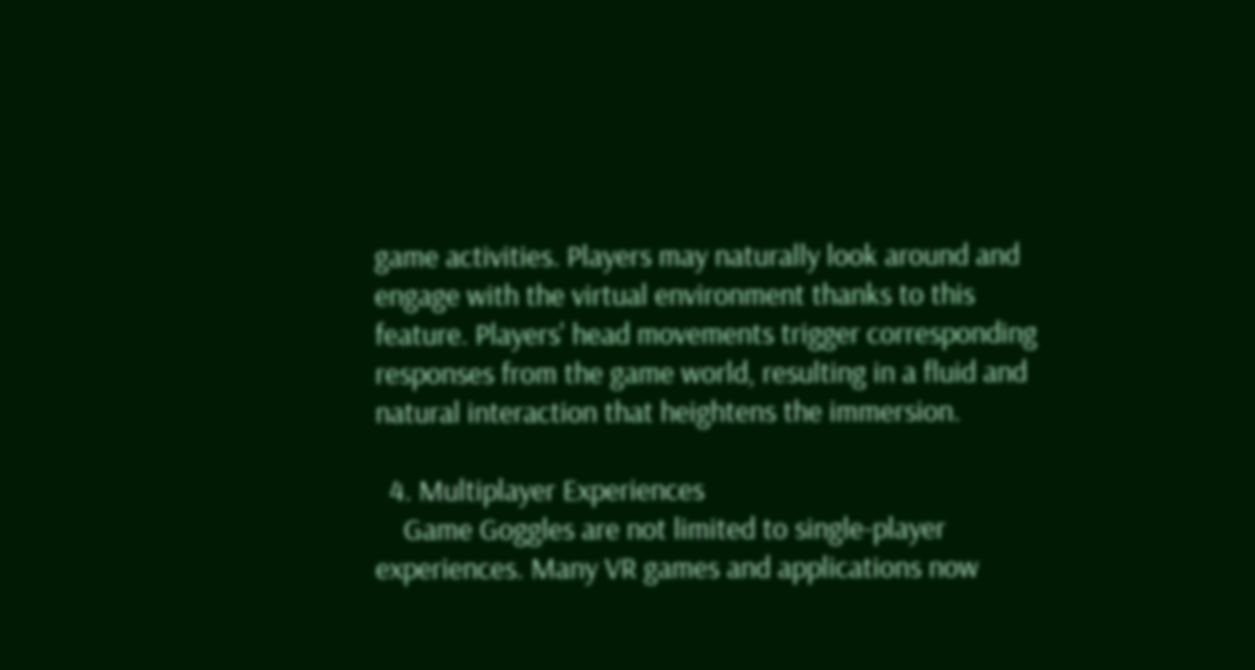game activities. Players may naturally look around and engage with the virtual environment thanks to this feature. Players' head movements trigger corresponding responses from the game world, resulting in a fluid and natural interaction that heightens the immersion.

  4. Multiplayer Experiences
    Game Goggles are not limited to single-player experiences. Many VR games and applications now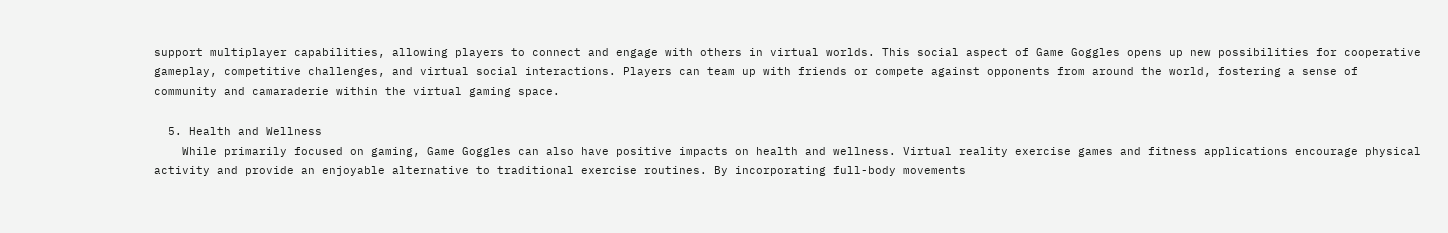support multiplayer capabilities, allowing players to connect and engage with others in virtual worlds. This social aspect of Game Goggles opens up new possibilities for cooperative gameplay, competitive challenges, and virtual social interactions. Players can team up with friends or compete against opponents from around the world, fostering a sense of community and camaraderie within the virtual gaming space.

  5. Health and Wellness
    While primarily focused on gaming, Game Goggles can also have positive impacts on health and wellness. Virtual reality exercise games and fitness applications encourage physical activity and provide an enjoyable alternative to traditional exercise routines. By incorporating full-body movements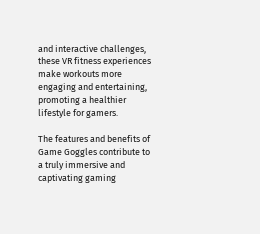and interactive challenges, these VR fitness experiences make workouts more engaging and entertaining, promoting a healthier lifestyle for gamers.

The features and benefits of Game Goggles contribute to a truly immersive and captivating gaming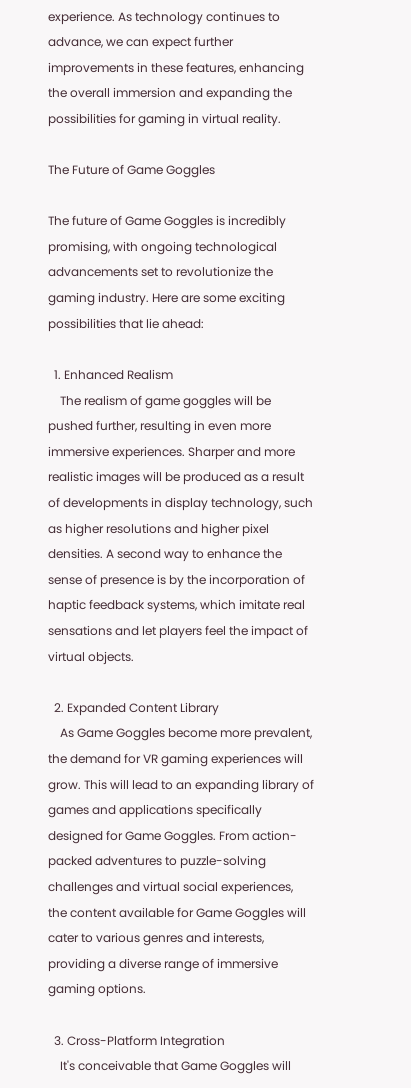experience. As technology continues to advance, we can expect further improvements in these features, enhancing the overall immersion and expanding the possibilities for gaming in virtual reality.

The Future of Game Goggles

The future of Game Goggles is incredibly promising, with ongoing technological advancements set to revolutionize the gaming industry. Here are some exciting possibilities that lie ahead:

  1. Enhanced Realism
    The realism of game goggles will be pushed further, resulting in even more immersive experiences. Sharper and more realistic images will be produced as a result of developments in display technology, such as higher resolutions and higher pixel densities. A second way to enhance the sense of presence is by the incorporation of haptic feedback systems, which imitate real sensations and let players feel the impact of virtual objects.

  2. Expanded Content Library
    As Game Goggles become more prevalent, the demand for VR gaming experiences will grow. This will lead to an expanding library of games and applications specifically designed for Game Goggles. From action-packed adventures to puzzle-solving challenges and virtual social experiences, the content available for Game Goggles will cater to various genres and interests, providing a diverse range of immersive gaming options.

  3. Cross-Platform Integration
    It's conceivable that Game Goggles will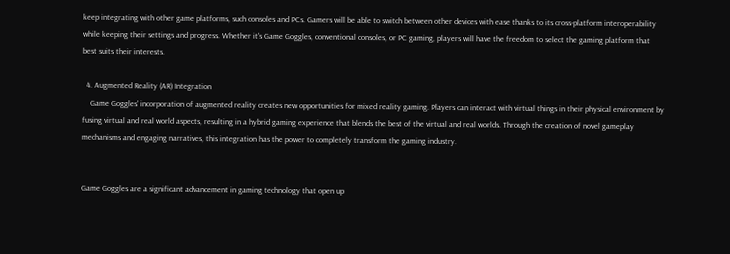keep integrating with other game platforms, such consoles and PCs. Gamers will be able to switch between other devices with ease thanks to its cross-platform interoperability while keeping their settings and progress. Whether it's Game Goggles, conventional consoles, or PC gaming, players will have the freedom to select the gaming platform that best suits their interests.

  4. Augmented Reality (AR) Integration
    Game Goggles' incorporation of augmented reality creates new opportunities for mixed reality gaming. Players can interact with virtual things in their physical environment by fusing virtual and real world aspects, resulting in a hybrid gaming experience that blends the best of the virtual and real worlds. Through the creation of novel gameplay mechanisms and engaging narratives, this integration has the power to completely transform the gaming industry.


Game Goggles are a significant advancement in gaming technology that open up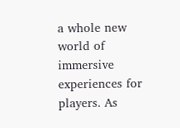a whole new world of immersive experiences for players. As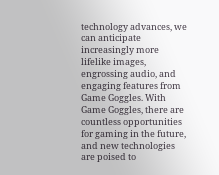technology advances, we can anticipate increasingly more lifelike images, engrossing audio, and engaging features from Game Goggles. With Game Goggles, there are countless opportunities for gaming in the future, and new technologies are poised to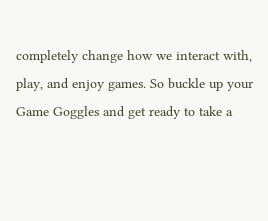completely change how we interact with, play, and enjoy games. So buckle up your Game Goggles and get ready to take a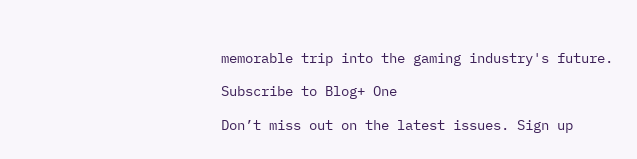memorable trip into the gaming industry's future.

Subscribe to Blog+ One

Don’t miss out on the latest issues. Sign up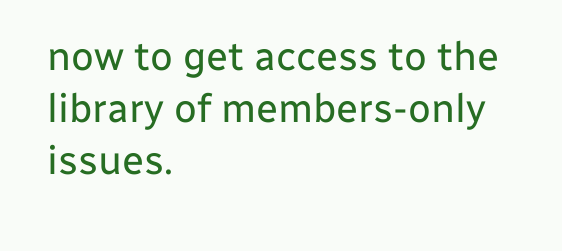now to get access to the library of members-only issues.